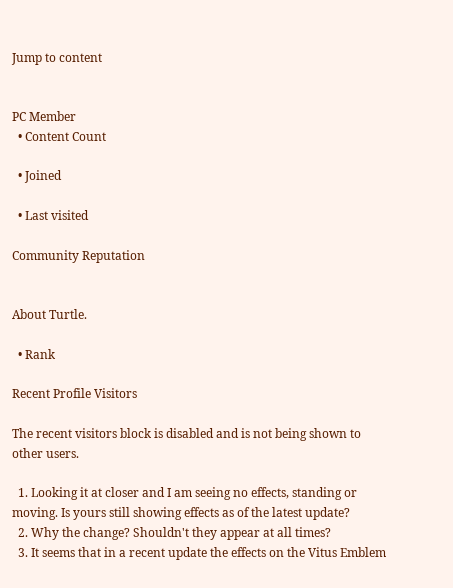Jump to content


PC Member
  • Content Count

  • Joined

  • Last visited

Community Reputation


About Turtle.

  • Rank

Recent Profile Visitors

The recent visitors block is disabled and is not being shown to other users.

  1. Looking it at closer and I am seeing no effects, standing or moving. Is yours still showing effects as of the latest update?
  2. Why the change? Shouldn't they appear at all times?
  3. It seems that in a recent update the effects on the Vitus Emblem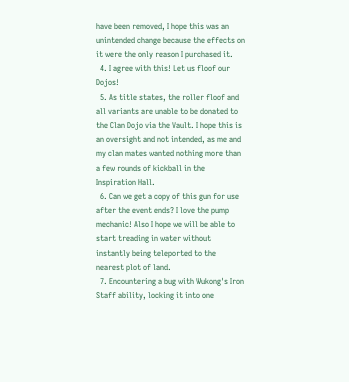have been removed, I hope this was an unintended change because the effects on it were the only reason I purchased it.
  4. I agree with this! Let us floof our Dojos!
  5. As title states, the roller floof and all variants are unable to be donated to the Clan Dojo via the Vault. I hope this is an oversight and not intended, as me and my clan mates wanted nothing more than a few rounds of kickball in the Inspiration Hall.
  6. Can we get a copy of this gun for use after the event ends? I love the pump mechanic! Also I hope we will be able to start treading in water without instantly being teleported to the nearest plot of land.
  7. Encountering a bug with Wukong's Iron Staff ability, locking it into one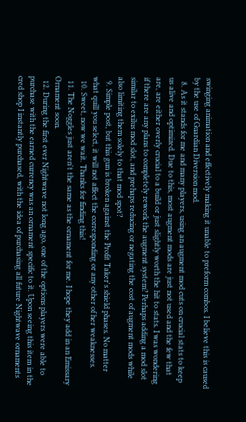swinging animation and effectively making it unable to preform combos. I believe this is caused by the use of Guardian Diversion mod.
  8. As it stands for me and many players, using an augment mod cuts on crucial stats to keep us alive and optimized. Due to this, most augment mods are just not used and the few that are, are either overly crucial to a build or just slightly worth the hit to stats. I was wondering if there are any plans to completely rework the augment system? Perhaps adding a mod slot similar to exilus mod slot, and prehaps reducing or negating the cost of augment mods while also limiting them solely to that mod spot?
  9. Simple post, but this gun is broken against the Profit Taker's shield phases. No matter what quill you select, it will not affect the corresponding or any other of her weaknesses.
  10. Sweet, now we wait. Thanks for finding this!
  11. The Noggles just aren't the same as the ornament for me. I hope they add in an Emissary Ornament soon.
  12. During the first ever Nightwave not long ago, one of the options players were able to purchase with the earned currency was an ornament specific to it. Upon seeing this item in the cred shop I instantly purchased, with the idea of purchasing all future Nightwave ornaments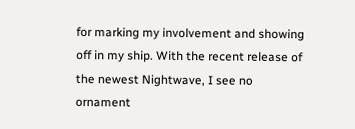for marking my involvement and showing off in my ship. With the recent release of the newest Nightwave, I see no ornament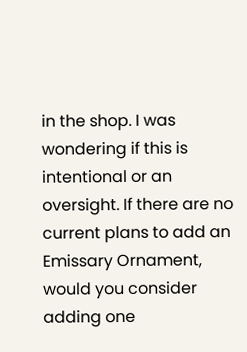in the shop. I was wondering if this is intentional or an oversight. If there are no current plans to add an Emissary Ornament, would you consider adding one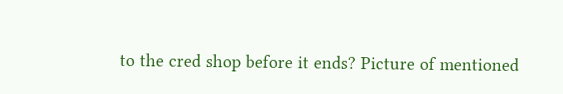to the cred shop before it ends? Picture of mentioned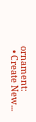ornament:
  • Create New...